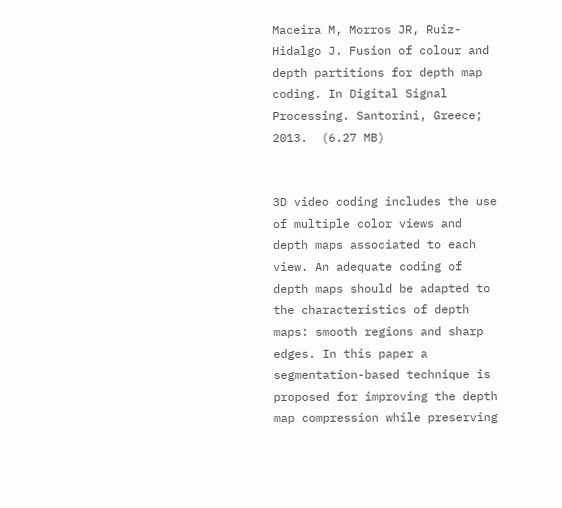Maceira M, Morros JR, Ruiz-Hidalgo J. Fusion of colour and depth partitions for depth map coding. In Digital Signal Processing. Santorini, Greece; 2013.  (6.27 MB)


3D video coding includes the use of multiple color views and depth maps associated to each view. An adequate coding of depth maps should be adapted to the characteristics of depth maps: smooth regions and sharp edges. In this paper a segmentation-based technique is proposed for improving the depth map compression while preserving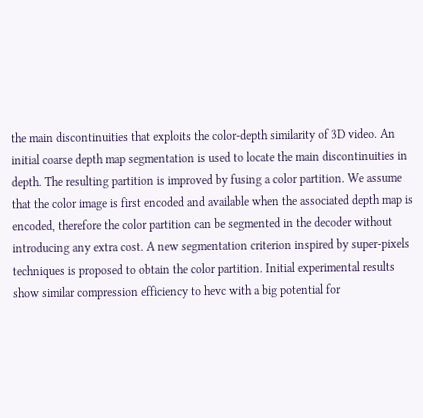the main discontinuities that exploits the color-depth similarity of 3D video. An initial coarse depth map segmentation is used to locate the main discontinuities in depth. The resulting partition is improved by fusing a color partition. We assume that the color image is first encoded and available when the associated depth map is encoded, therefore the color partition can be segmented in the decoder without introducing any extra cost. A new segmentation criterion inspired by super-pixels techniques is proposed to obtain the color partition. Initial experimental results show similar compression efficiency to hevc with a big potential for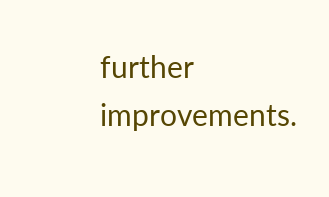further improvements.